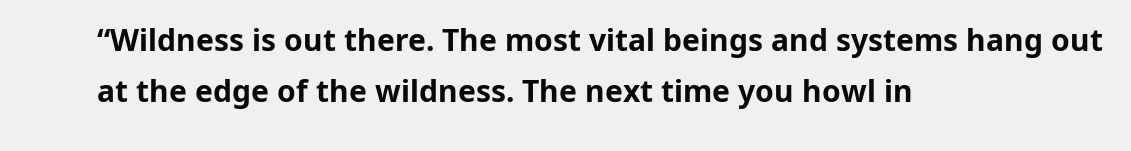“Wildness is out there. The most vital beings and systems hang out at the edge of the wildness. The next time you howl in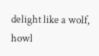delight like a wolf, howl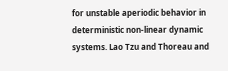for unstable aperiodic behavior in deterministic non-linear dynamic systems. Lao Tzu and Thoreau and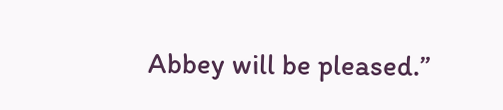Abbey will be pleased.”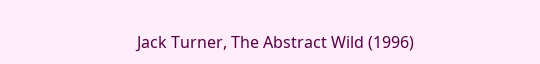Jack Turner, The Abstract Wild (1996)